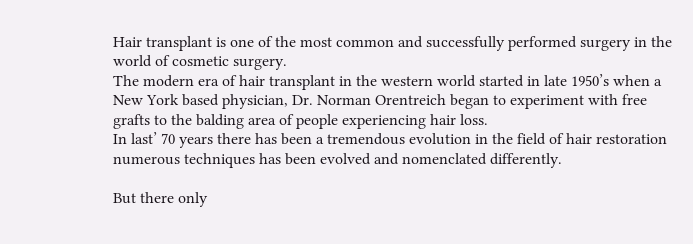Hair transplant is one of the most common and successfully performed surgery in the world of cosmetic surgery.
The modern era of hair transplant in the western world started in late 1950’s when a New York based physician, Dr. Norman Orentreich began to experiment with free grafts to the balding area of people experiencing hair loss.
In last’ 70 years there has been a tremendous evolution in the field of hair restoration numerous techniques has been evolved and nomenclated differently.

But there only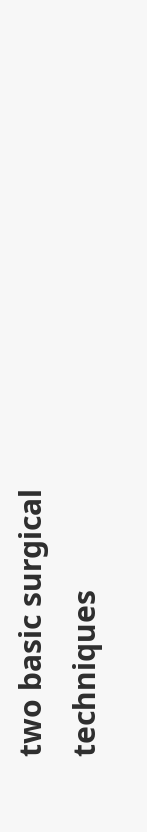two basic surgical techniques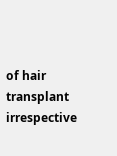of hair transplant irrespective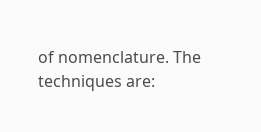of nomenclature. The techniques are: